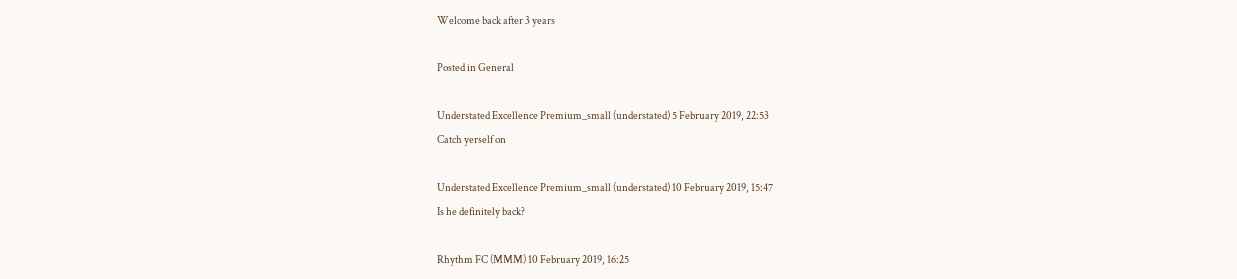Welcome back after 3 years

Posted in General

Understated Excellence Premium_small (understated) 5 February 2019, 22:53
Catch yerself on

Understated Excellence Premium_small (understated) 10 February 2019, 15:47
Is he definitely back?

Rhythm FC (MMM) 10 February 2019, 16:25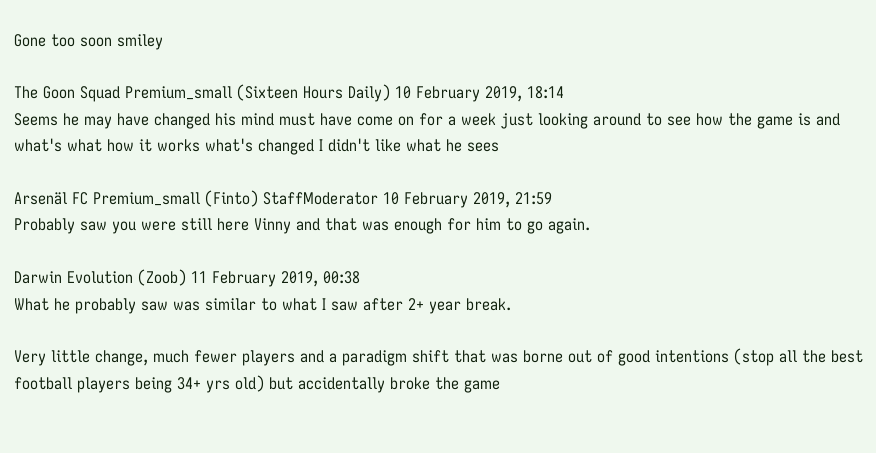Gone too soon smiley

The Goon Squad Premium_small (Sixteen Hours Daily) 10 February 2019, 18:14
Seems he may have changed his mind must have come on for a week just looking around to see how the game is and what's what how it works what's changed I didn't like what he sees

Arsenäl FC Premium_small (Finto) StaffModerator 10 February 2019, 21:59
Probably saw you were still here Vinny and that was enough for him to go again.

Darwin Evolution (Zoob) 11 February 2019, 00:38
What he probably saw was similar to what I saw after 2+ year break.

Very little change, much fewer players and a paradigm shift that was borne out of good intentions (stop all the best football players being 34+ yrs old) but accidentally broke the game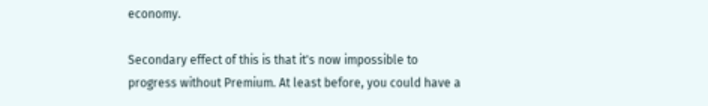economy.

Secondary effect of this is that it's now impossible to progress without Premium. At least before, you could have a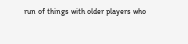run of things with older players who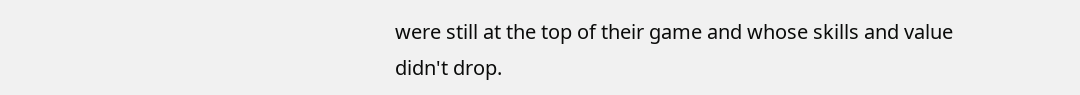were still at the top of their game and whose skills and value didn't drop.